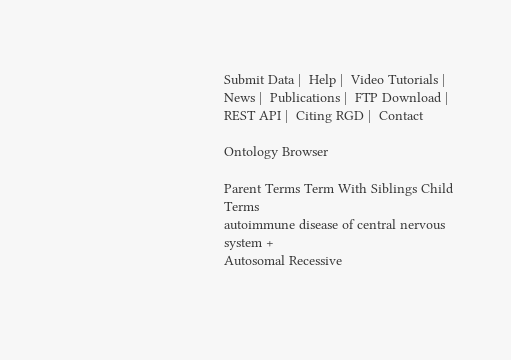Submit Data |  Help |  Video Tutorials |  News |  Publications |  FTP Download |  REST API |  Citing RGD |  Contact

Ontology Browser

Parent Terms Term With Siblings Child Terms
autoimmune disease of central nervous system +
Autosomal Recessive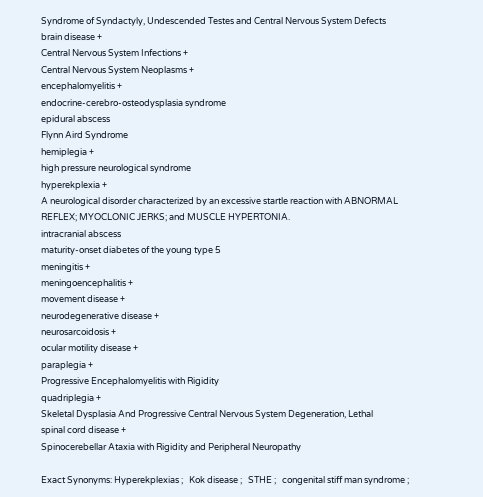Syndrome of Syndactyly, Undescended Testes and Central Nervous System Defects
brain disease +
Central Nervous System Infections +
Central Nervous System Neoplasms +
encephalomyelitis +
endocrine-cerebro-osteodysplasia syndrome
epidural abscess
Flynn Aird Syndrome
hemiplegia +
high pressure neurological syndrome
hyperekplexia +
A neurological disorder characterized by an excessive startle reaction with ABNORMAL REFLEX; MYOCLONIC JERKS; and MUSCLE HYPERTONIA.
intracranial abscess
maturity-onset diabetes of the young type 5
meningitis +
meningoencephalitis +
movement disease +
neurodegenerative disease +
neurosarcoidosis +
ocular motility disease +
paraplegia +
Progressive Encephalomyelitis with Rigidity
quadriplegia +
Skeletal Dysplasia And Progressive Central Nervous System Degeneration, Lethal
spinal cord disease +
Spinocerebellar Ataxia with Rigidity and Peripheral Neuropathy

Exact Synonyms: Hyperekplexias ;   Kok disease ;   STHE ;   congenital stiff man syndrome ;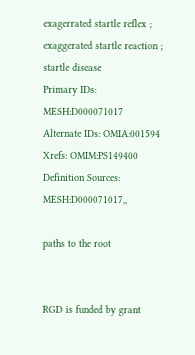exagerrated startle reflex ;   exaggerated startle reaction ;   startle disease
Primary IDs: MESH:D000071017
Alternate IDs: OMIA:001594
Xrefs: OMIM:PS149400
Definition Sources: MESH:D000071017,,

paths to the root


RGD is funded by grant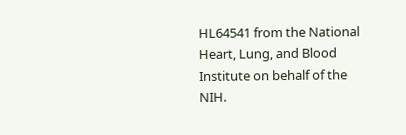HL64541 from the National Heart, Lung, and Blood Institute on behalf of the NIH.